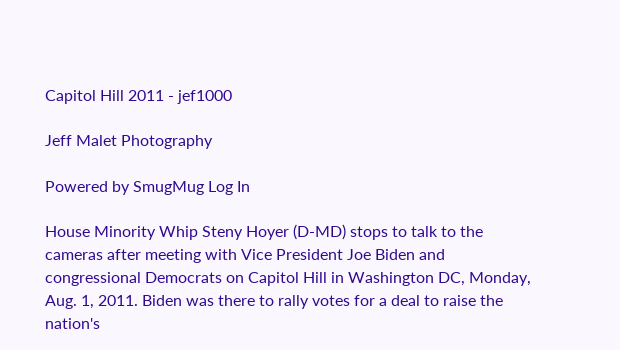Capitol Hill 2011 - jef1000

Jeff Malet Photography

Powered by SmugMug Log In

House Minority Whip Steny Hoyer (D-MD) stops to talk to the cameras after meeting with Vice President Joe Biden and congressional Democrats on Capitol Hill in Washington DC, Monday, Aug. 1, 2011. Biden was there to rally votes for a deal to raise the nation's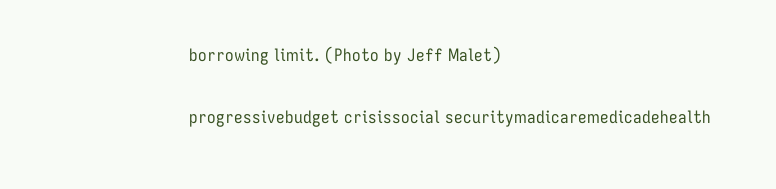borrowing limit. (Photo by Jeff Malet)

progressivebudget crisissocial securitymadicaremedicadehealth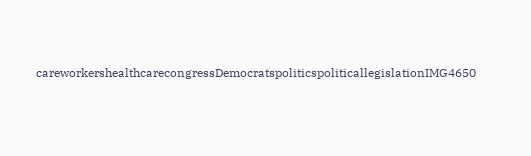careworkershealthcarecongressDemocratspoliticspoliticallegislationIMG4650